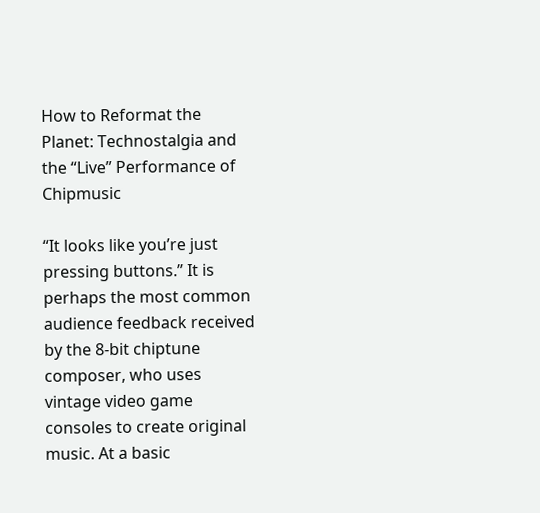How to Reformat the Planet: Technostalgia and the “Live” Performance of Chipmusic

“It looks like you’re just pressing buttons.” It is perhaps the most common audience feedback received by the 8-bit chiptune composer, who uses vintage video game consoles to create original music. At a basic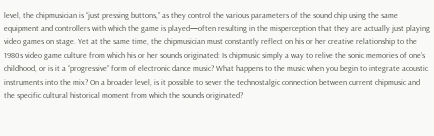level, the chipmusician is “just pressing buttons,” as they control the various parameters of the sound chip using the same equipment and controllers with which the game is played—often resulting in the misperception that they are actually just playing video games on stage. Yet at the same time, the chipmusician must constantly reflect on his or her creative relationship to the 1980s video game culture from which his or her sounds originated: Is chipmusic simply a way to relive the sonic memories of one’s childhood, or is it a “progressive” form of electronic dance music? What happens to the music when you begin to integrate acoustic instruments into the mix? On a broader level, is it possible to sever the technostalgic connection between current chipmusic and the specific cultural historical moment from which the sounds originated?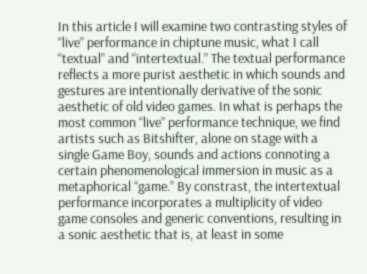In this article I will examine two contrasting styles of “live” performance in chiptune music, what I call “textual” and “intertextual.” The textual performance reflects a more purist aesthetic in which sounds and gestures are intentionally derivative of the sonic aesthetic of old video games. In what is perhaps the most common “live” performance technique, we find artists such as Bitshifter, alone on stage with a single Game Boy, sounds and actions connoting a certain phenomenological immersion in music as a metaphorical “game.” By constrast, the intertextual performance incorporates a multiplicity of video game consoles and generic conventions, resulting in a sonic aesthetic that is, at least in some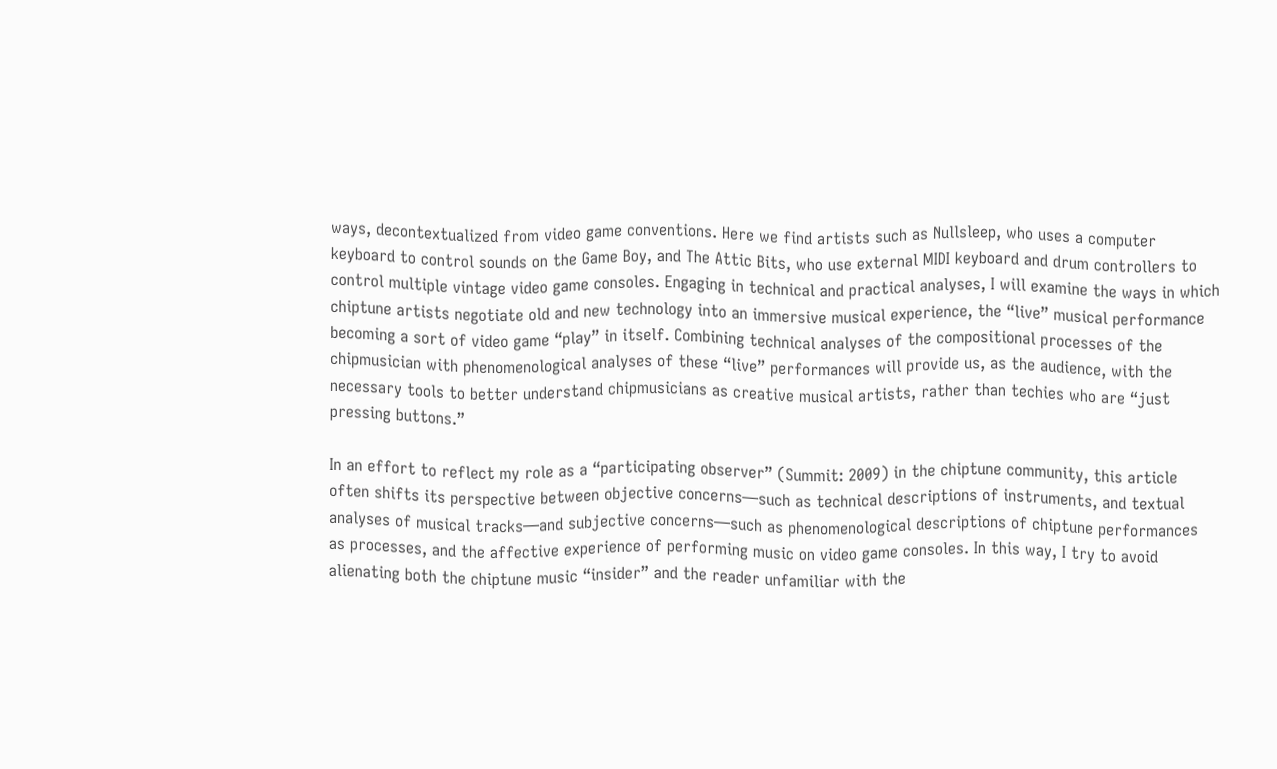ways, decontextualized from video game conventions. Here we find artists such as Nullsleep, who uses a computer keyboard to control sounds on the Game Boy, and The Attic Bits, who use external MIDI keyboard and drum controllers to control multiple vintage video game consoles. Engaging in technical and practical analyses, I will examine the ways in which chiptune artists negotiate old and new technology into an immersive musical experience, the “live” musical performance becoming a sort of video game “play” in itself. Combining technical analyses of the compositional processes of the chipmusician with phenomenological analyses of these “live” performances will provide us, as the audience, with the necessary tools to better understand chipmusicians as creative musical artists, rather than techies who are “just pressing buttons.”

In an effort to reflect my role as a “participating observer” (Summit: 2009) in the chiptune community, this article often shifts its perspective between objective concerns—such as technical descriptions of instruments, and textual analyses of musical tracks—and subjective concerns—such as phenomenological descriptions of chiptune performances as processes, and the affective experience of performing music on video game consoles. In this way, I try to avoid alienating both the chiptune music “insider” and the reader unfamiliar with the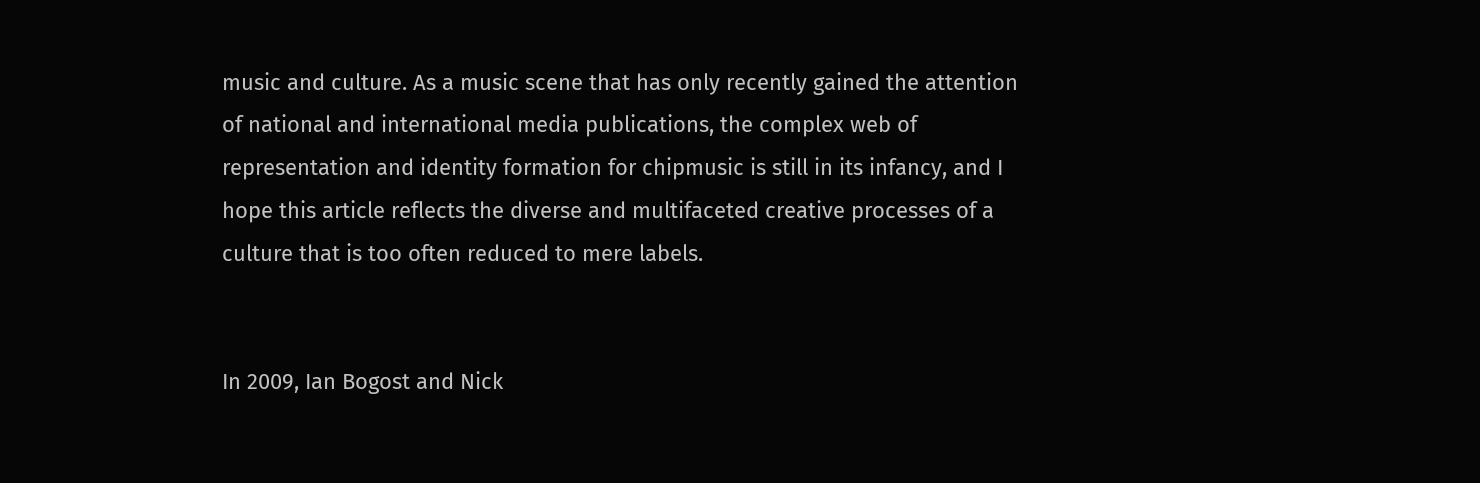music and culture. As a music scene that has only recently gained the attention of national and international media publications, the complex web of representation and identity formation for chipmusic is still in its infancy, and I hope this article reflects the diverse and multifaceted creative processes of a culture that is too often reduced to mere labels.


In 2009, Ian Bogost and Nick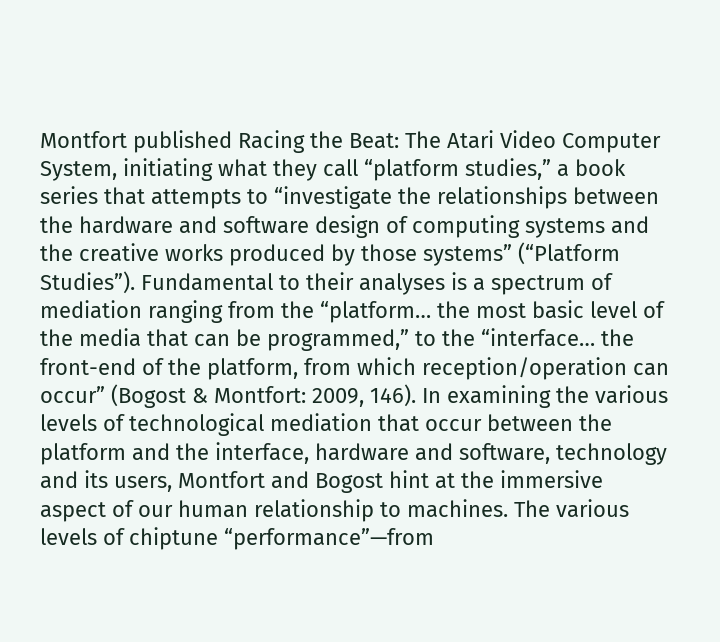Montfort published Racing the Beat: The Atari Video Computer System, initiating what they call “platform studies,” a book series that attempts to “investigate the relationships between the hardware and software design of computing systems and the creative works produced by those systems” (“Platform Studies”). Fundamental to their analyses is a spectrum of mediation ranging from the “platform… the most basic level of the media that can be programmed,” to the “interface… the front-end of the platform, from which reception/operation can occur” (Bogost & Montfort: 2009, 146). In examining the various levels of technological mediation that occur between the platform and the interface, hardware and software, technology and its users, Montfort and Bogost hint at the immersive aspect of our human relationship to machines. The various levels of chiptune “performance”—from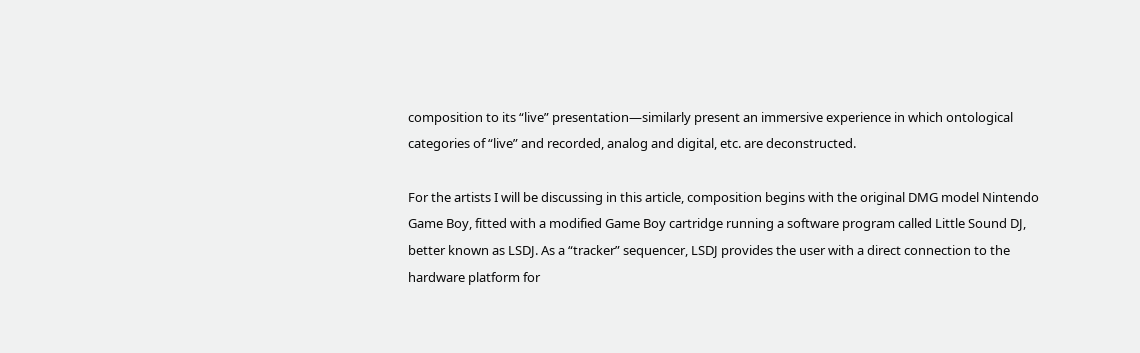composition to its “live” presentation—similarly present an immersive experience in which ontological categories of “live” and recorded, analog and digital, etc. are deconstructed.

For the artists I will be discussing in this article, composition begins with the original DMG model Nintendo Game Boy, fitted with a modified Game Boy cartridge running a software program called Little Sound DJ, better known as LSDJ. As a “tracker” sequencer, LSDJ provides the user with a direct connection to the hardware platform for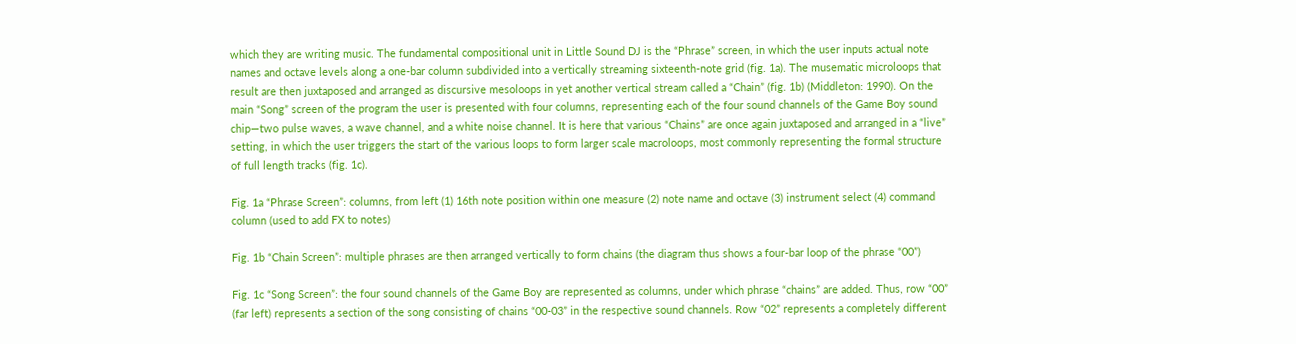which they are writing music. The fundamental compositional unit in Little Sound DJ is the “Phrase” screen, in which the user inputs actual note names and octave levels along a one-bar column subdivided into a vertically streaming sixteenth-note grid (fig. 1a). The musematic microloops that result are then juxtaposed and arranged as discursive mesoloops in yet another vertical stream called a “Chain” (fig. 1b) (Middleton: 1990). On the main “Song” screen of the program the user is presented with four columns, representing each of the four sound channels of the Game Boy sound chip—two pulse waves, a wave channel, and a white noise channel. It is here that various “Chains” are once again juxtaposed and arranged in a “live” setting, in which the user triggers the start of the various loops to form larger scale macroloops, most commonly representing the formal structure of full length tracks (fig. 1c).

Fig. 1a “Phrase Screen”: columns, from left (1) 16th note position within one measure (2) note name and octave (3) instrument select (4) command column (used to add FX to notes)

Fig. 1b “Chain Screen”: multiple phrases are then arranged vertically to form chains (the diagram thus shows a four-bar loop of the phrase “00”)

Fig. 1c “Song Screen”: the four sound channels of the Game Boy are represented as columns, under which phrase “chains” are added. Thus, row “00” (far left) represents a section of the song consisting of chains “00-03” in the respective sound channels. Row “02” represents a completely different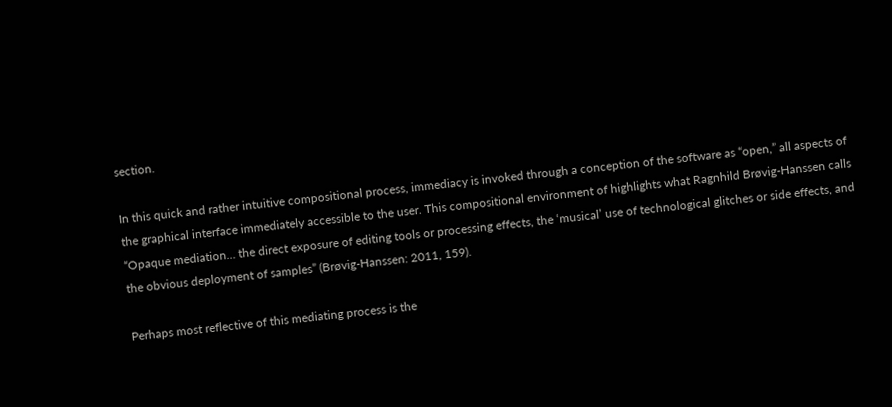section.

In this quick and rather intuitive compositional process, immediacy is invoked through a conception of the software as “open,” all aspects of the graphical interface immediately accessible to the user. This compositional environment of highlights what Ragnhild Brøvig-Hanssen calls “Opaque mediation… the direct exposure of editing tools or processing effects, the ‘musical’ use of technological glitches or side effects, and the obvious deployment of samples” (Brøvig-Hanssen: 2011, 159).

Perhaps most reflective of this mediating process is the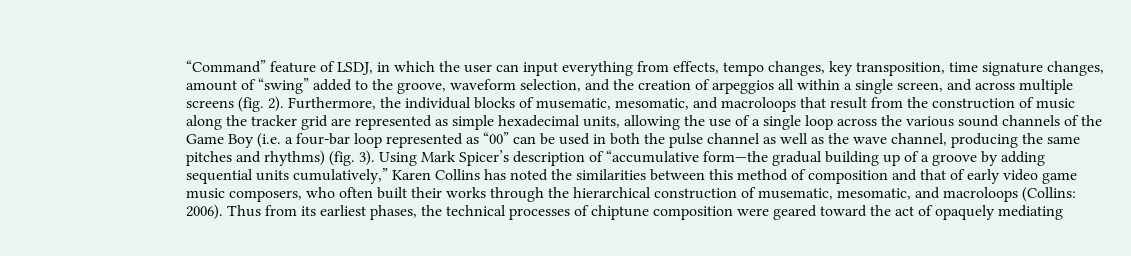“Command” feature of LSDJ, in which the user can input everything from effects, tempo changes, key transposition, time signature changes, amount of “swing” added to the groove, waveform selection, and the creation of arpeggios all within a single screen, and across multiple screens (fig. 2). Furthermore, the individual blocks of musematic, mesomatic, and macroloops that result from the construction of music along the tracker grid are represented as simple hexadecimal units, allowing the use of a single loop across the various sound channels of the Game Boy (i.e. a four-bar loop represented as “00” can be used in both the pulse channel as well as the wave channel, producing the same pitches and rhythms) (fig. 3). Using Mark Spicer’s description of “accumulative form—the gradual building up of a groove by adding sequential units cumulatively,” Karen Collins has noted the similarities between this method of composition and that of early video game music composers, who often built their works through the hierarchical construction of musematic, mesomatic, and macroloops (Collins: 2006). Thus from its earliest phases, the technical processes of chiptune composition were geared toward the act of opaquely mediating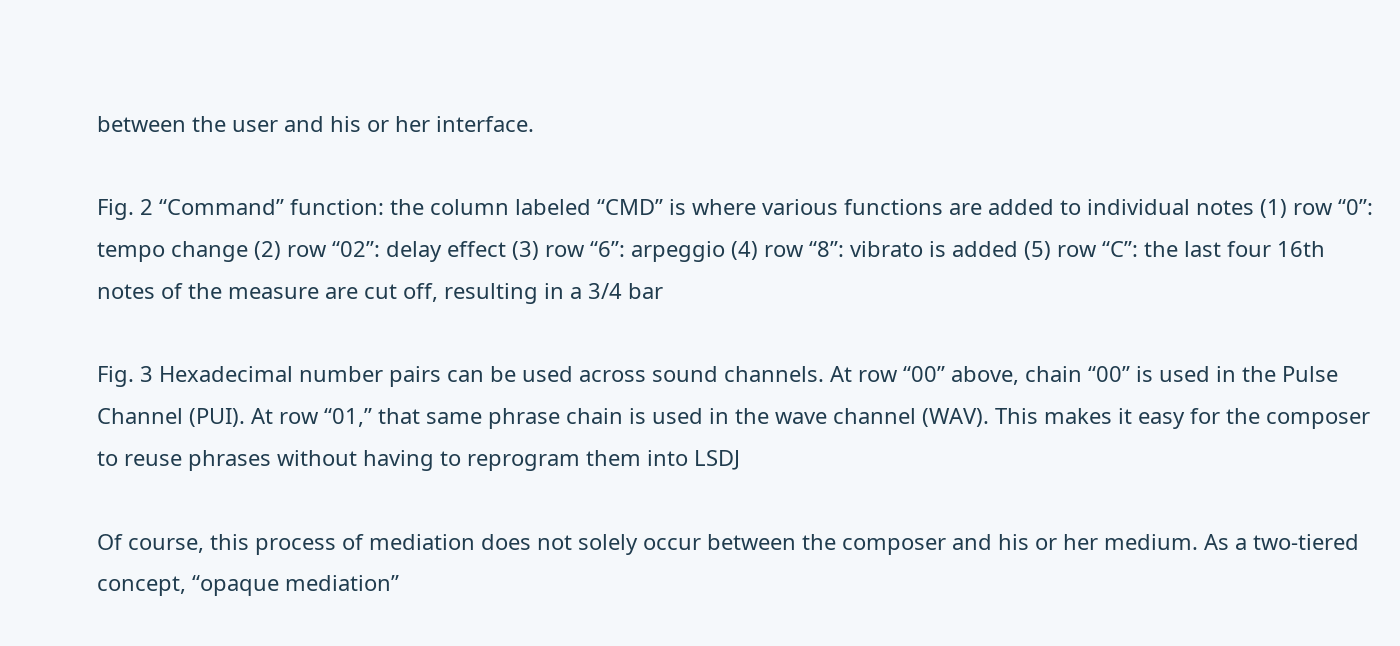between the user and his or her interface.

Fig. 2 “Command” function: the column labeled “CMD” is where various functions are added to individual notes (1) row “0”: tempo change (2) row “02”: delay effect (3) row “6”: arpeggio (4) row “8”: vibrato is added (5) row “C”: the last four 16th notes of the measure are cut off, resulting in a 3/4 bar

Fig. 3 Hexadecimal number pairs can be used across sound channels. At row “00” above, chain “00” is used in the Pulse Channel (PUI). At row “01,” that same phrase chain is used in the wave channel (WAV). This makes it easy for the composer to reuse phrases without having to reprogram them into LSDJ

Of course, this process of mediation does not solely occur between the composer and his or her medium. As a two-tiered concept, “opaque mediation”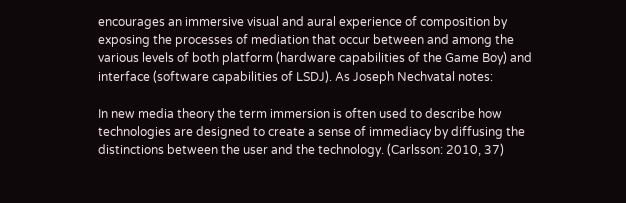encourages an immersive visual and aural experience of composition by exposing the processes of mediation that occur between and among the various levels of both platform (hardware capabilities of the Game Boy) and interface (software capabilities of LSDJ). As Joseph Nechvatal notes:

In new media theory the term immersion is often used to describe how technologies are designed to create a sense of immediacy by diffusing the distinctions between the user and the technology. (Carlsson: 2010, 37)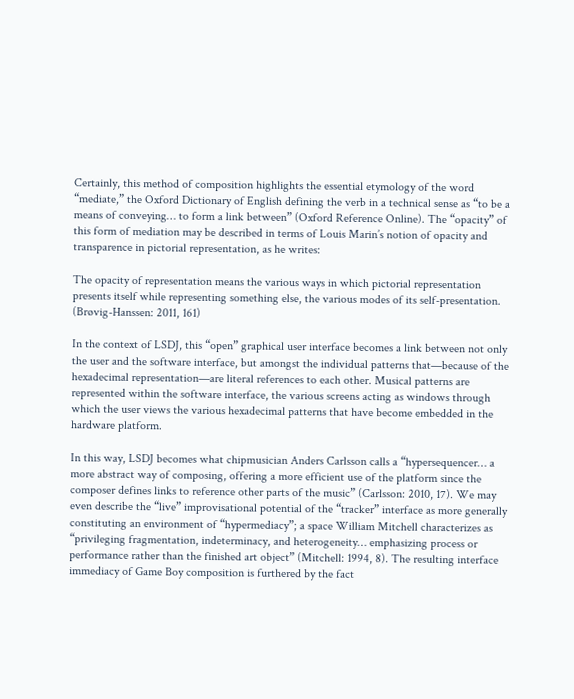Certainly, this method of composition highlights the essential etymology of the word “mediate,” the Oxford Dictionary of English defining the verb in a technical sense as “to be a means of conveying… to form a link between” (Oxford Reference Online). The “opacity” of this form of mediation may be described in terms of Louis Marin’s notion of opacity and transparence in pictorial representation, as he writes:

The opacity of representation means the various ways in which pictorial representation presents itself while representing something else, the various modes of its self-presentation. (Brøvig-Hanssen: 2011, 161)

In the context of LSDJ, this “open” graphical user interface becomes a link between not only the user and the software interface, but amongst the individual patterns that—because of the hexadecimal representation—are literal references to each other. Musical patterns are represented within the software interface, the various screens acting as windows through which the user views the various hexadecimal patterns that have become embedded in the hardware platform.

In this way, LSDJ becomes what chipmusician Anders Carlsson calls a “hypersequencer… a more abstract way of composing, offering a more efficient use of the platform since the composer defines links to reference other parts of the music” (Carlsson: 2010, 17). We may even describe the “live” improvisational potential of the “tracker” interface as more generally constituting an environment of “hypermediacy”; a space William Mitchell characterizes as “privileging fragmentation, indeterminacy, and heterogeneity… emphasizing process or performance rather than the finished art object” (Mitchell: 1994, 8). The resulting interface immediacy of Game Boy composition is furthered by the fact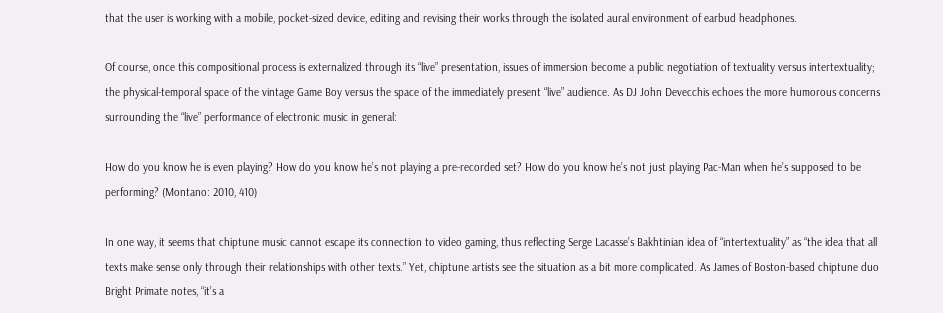that the user is working with a mobile, pocket-sized device, editing and revising their works through the isolated aural environment of earbud headphones.

Of course, once this compositional process is externalized through its “live” presentation, issues of immersion become a public negotiation of textuality versus intertextuality; the physical-temporal space of the vintage Game Boy versus the space of the immediately present “live” audience. As DJ John Devecchis echoes the more humorous concerns surrounding the “live” performance of electronic music in general:

How do you know he is even playing? How do you know he’s not playing a pre-recorded set? How do you know he’s not just playing Pac-Man when he’s supposed to be performing? (Montano: 2010, 410)

In one way, it seems that chiptune music cannot escape its connection to video gaming, thus reflecting Serge Lacasse’s Bakhtinian idea of “intertextuality” as “the idea that all texts make sense only through their relationships with other texts.” Yet, chiptune artists see the situation as a bit more complicated. As James of Boston-based chiptune duo Bright Primate notes, “it’s a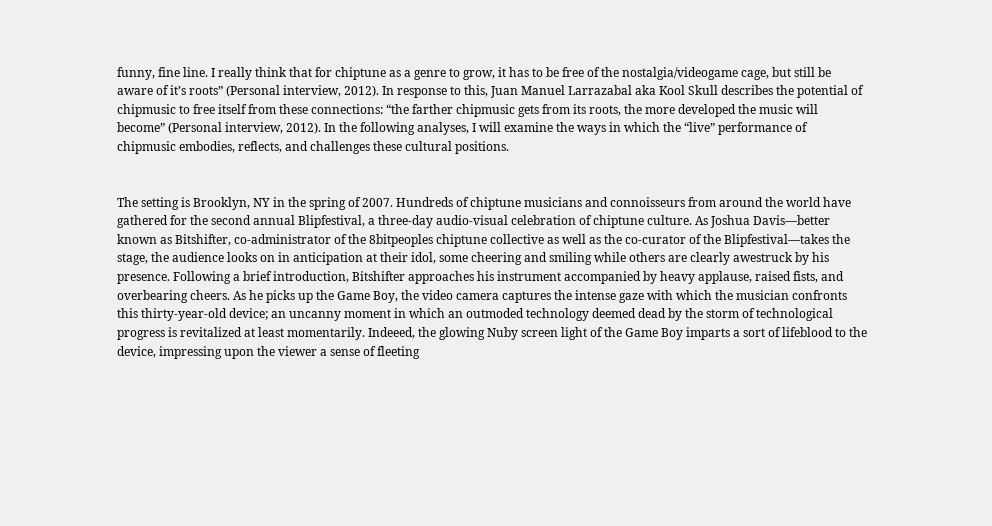funny, fine line. I really think that for chiptune as a genre to grow, it has to be free of the nostalgia/videogame cage, but still be aware of it’s roots” (Personal interview, 2012). In response to this, Juan Manuel Larrazabal aka Kool Skull describes the potential of chipmusic to free itself from these connections: “the farther chipmusic gets from its roots, the more developed the music will become” (Personal interview, 2012). In the following analyses, I will examine the ways in which the “live” performance of chipmusic embodies, reflects, and challenges these cultural positions.


The setting is Brooklyn, NY in the spring of 2007. Hundreds of chiptune musicians and connoisseurs from around the world have gathered for the second annual Blipfestival, a three-day audio-visual celebration of chiptune culture. As Joshua Davis—better known as Bitshifter, co-administrator of the 8bitpeoples chiptune collective as well as the co-curator of the Blipfestival—takes the stage, the audience looks on in anticipation at their idol, some cheering and smiling while others are clearly awestruck by his presence. Following a brief introduction, Bitshifter approaches his instrument accompanied by heavy applause, raised fists, and overbearing cheers. As he picks up the Game Boy, the video camera captures the intense gaze with which the musician confronts this thirty-year-old device; an uncanny moment in which an outmoded technology deemed dead by the storm of technological progress is revitalized at least momentarily. Indeeed, the glowing Nuby screen light of the Game Boy imparts a sort of lifeblood to the device, impressing upon the viewer a sense of fleeting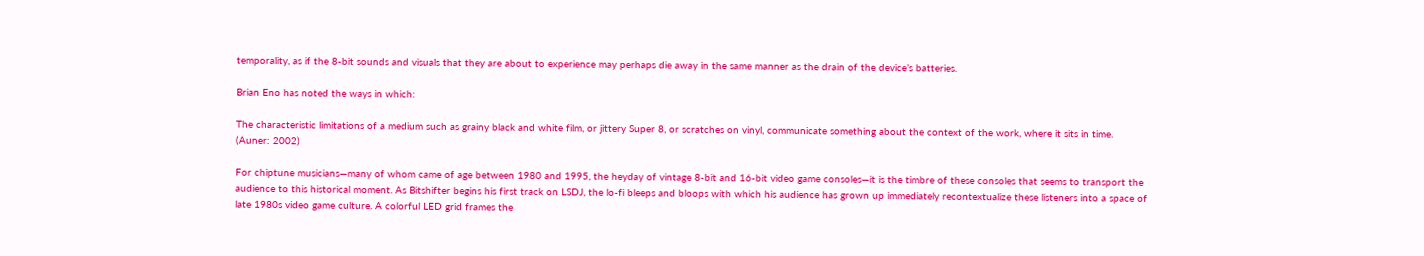temporality, as if the 8-bit sounds and visuals that they are about to experience may perhaps die away in the same manner as the drain of the device’s batteries.

Brian Eno has noted the ways in which:

The characteristic limitations of a medium such as grainy black and white film, or jittery Super 8, or scratches on vinyl, communicate something about the context of the work, where it sits in time. (Auner: 2002)

For chiptune musicians—many of whom came of age between 1980 and 1995, the heyday of vintage 8-bit and 16-bit video game consoles—it is the timbre of these consoles that seems to transport the audience to this historical moment. As Bitshifter begins his first track on LSDJ, the lo-fi bleeps and bloops with which his audience has grown up immediately recontextualize these listeners into a space of late 1980s video game culture. A colorful LED grid frames the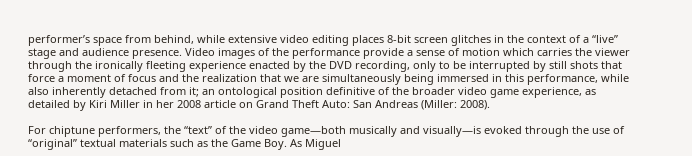performer’s space from behind, while extensive video editing places 8-bit screen glitches in the context of a “live” stage and audience presence. Video images of the performance provide a sense of motion which carries the viewer through the ironically fleeting experience enacted by the DVD recording, only to be interrupted by still shots that force a moment of focus and the realization that we are simultaneously being immersed in this performance, while also inherently detached from it; an ontological position definitive of the broader video game experience, as detailed by Kiri Miller in her 2008 article on Grand Theft Auto: San Andreas (Miller: 2008).

For chiptune performers, the “text” of the video game—both musically and visually—is evoked through the use of “original” textual materials such as the Game Boy. As Miguel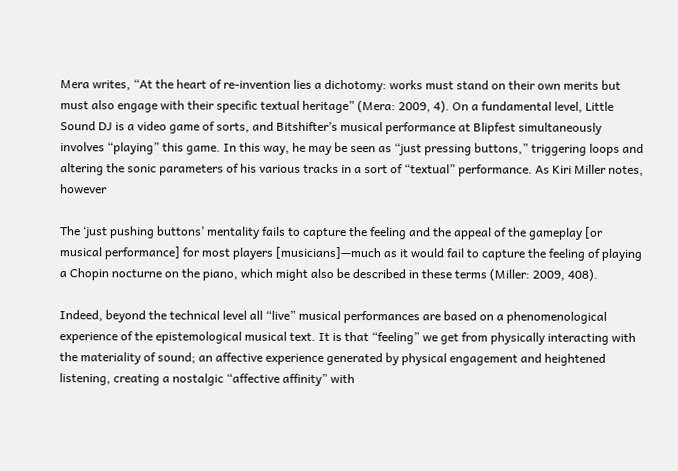Mera writes, “At the heart of re-invention lies a dichotomy: works must stand on their own merits but must also engage with their specific textual heritage” (Mera: 2009, 4). On a fundamental level, Little Sound DJ is a video game of sorts, and Bitshifter’s musical performance at Blipfest simultaneously involves “playing” this game. In this way, he may be seen as “just pressing buttons,” triggering loops and altering the sonic parameters of his various tracks in a sort of “textual” performance. As Kiri Miller notes, however

The ‘just pushing buttons’ mentality fails to capture the feeling and the appeal of the gameplay [or musical performance] for most players [musicians]—much as it would fail to capture the feeling of playing a Chopin nocturne on the piano, which might also be described in these terms (Miller: 2009, 408).

Indeed, beyond the technical level all “live” musical performances are based on a phenomenological experience of the epistemological musical text. It is that “feeling” we get from physically interacting with the materiality of sound; an affective experience generated by physical engagement and heightened listening, creating a nostalgic “affective affinity” with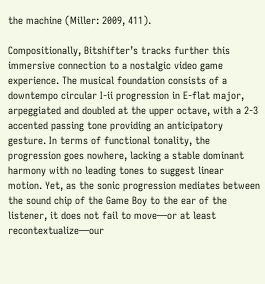the machine (Miller: 2009, 411).

Compositionally, Bitshifter’s tracks further this immersive connection to a nostalgic video game experience. The musical foundation consists of a downtempo circular I-ii progression in E-flat major, arpeggiated and doubled at the upper octave, with a 2-3 accented passing tone providing an anticipatory gesture. In terms of functional tonality, the progression goes nowhere, lacking a stable dominant harmony with no leading tones to suggest linear motion. Yet, as the sonic progression mediates between the sound chip of the Game Boy to the ear of the listener, it does not fail to move—or at least recontextualize—our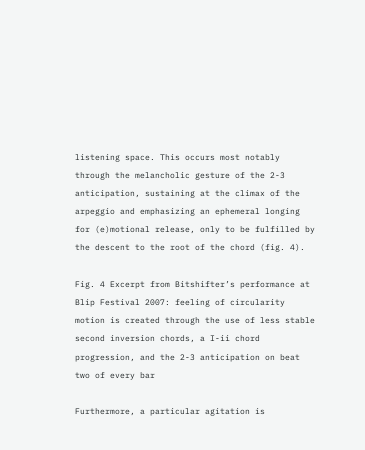listening space. This occurs most notably through the melancholic gesture of the 2-3 anticipation, sustaining at the climax of the arpeggio and emphasizing an ephemeral longing for (e)motional release, only to be fulfilled by the descent to the root of the chord (fig. 4).

Fig. 4 Excerpt from Bitshifter’s performance at Blip Festival 2007: feeling of circularity motion is created through the use of less stable second inversion chords, a I-ii chord progression, and the 2-3 anticipation on beat two of every bar

Furthermore, a particular agitation is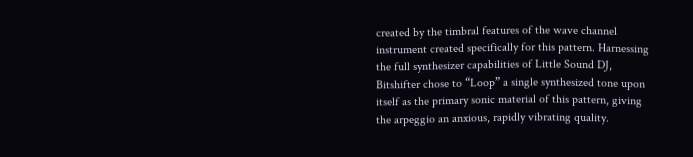created by the timbral features of the wave channel instrument created specifically for this pattern. Harnessing the full synthesizer capabilities of Little Sound DJ, Bitshifter chose to “Loop” a single synthesized tone upon itself as the primary sonic material of this pattern, giving the arpeggio an anxious, rapidly vibrating quality.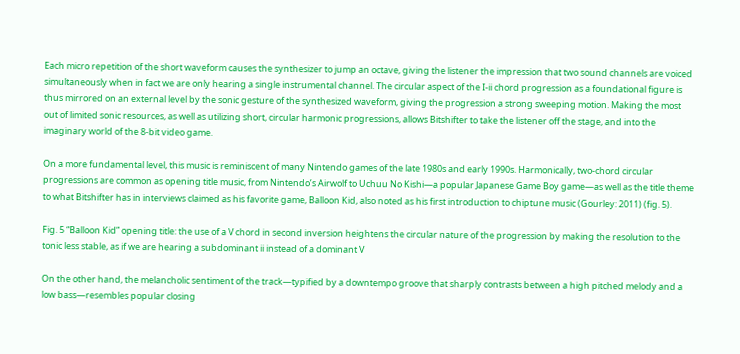Each micro repetition of the short waveform causes the synthesizer to jump an octave, giving the listener the impression that two sound channels are voiced simultaneously when in fact we are only hearing a single instrumental channel. The circular aspect of the I-ii chord progression as a foundational figure is thus mirrored on an external level by the sonic gesture of the synthesized waveform, giving the progression a strong sweeping motion. Making the most out of limited sonic resources, as well as utilizing short, circular harmonic progressions, allows Bitshifter to take the listener off the stage, and into the imaginary world of the 8-bit video game.

On a more fundamental level, this music is reminiscent of many Nintendo games of the late 1980s and early 1990s. Harmonically, two-chord circular progressions are common as opening title music, from Nintendo’s Airwolf to Uchuu No Kishi—a popular Japanese Game Boy game—as well as the title theme to what Bitshifter has in interviews claimed as his favorite game, Balloon Kid, also noted as his first introduction to chiptune music (Gourley: 2011) (fig. 5).

Fig. 5 “Balloon Kid” opening title: the use of a V chord in second inversion heightens the circular nature of the progression by making the resolution to the tonic less stable, as if we are hearing a subdominant ii instead of a dominant V

On the other hand, the melancholic sentiment of the track—typified by a downtempo groove that sharply contrasts between a high pitched melody and a low bass—resembles popular closing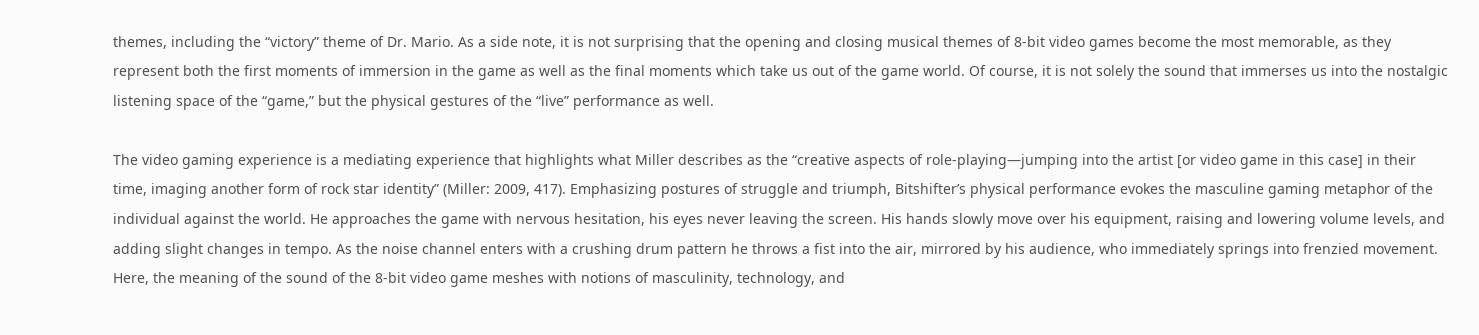themes, including the “victory” theme of Dr. Mario. As a side note, it is not surprising that the opening and closing musical themes of 8-bit video games become the most memorable, as they represent both the first moments of immersion in the game as well as the final moments which take us out of the game world. Of course, it is not solely the sound that immerses us into the nostalgic listening space of the “game,” but the physical gestures of the “live” performance as well.

The video gaming experience is a mediating experience that highlights what Miller describes as the “creative aspects of role-playing—jumping into the artist [or video game in this case] in their time, imaging another form of rock star identity” (Miller: 2009, 417). Emphasizing postures of struggle and triumph, Bitshifter’s physical performance evokes the masculine gaming metaphor of the individual against the world. He approaches the game with nervous hesitation, his eyes never leaving the screen. His hands slowly move over his equipment, raising and lowering volume levels, and adding slight changes in tempo. As the noise channel enters with a crushing drum pattern he throws a fist into the air, mirrored by his audience, who immediately springs into frenzied movement. Here, the meaning of the sound of the 8-bit video game meshes with notions of masculinity, technology, and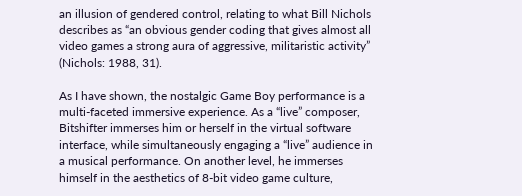an illusion of gendered control, relating to what Bill Nichols describes as “an obvious gender coding that gives almost all video games a strong aura of aggressive, militaristic activity” (Nichols: 1988, 31).

As I have shown, the nostalgic Game Boy performance is a multi-faceted immersive experience. As a “live” composer, Bitshifter immerses him or herself in the virtual software interface, while simultaneously engaging a “live” audience in a musical performance. On another level, he immerses himself in the aesthetics of 8-bit video game culture,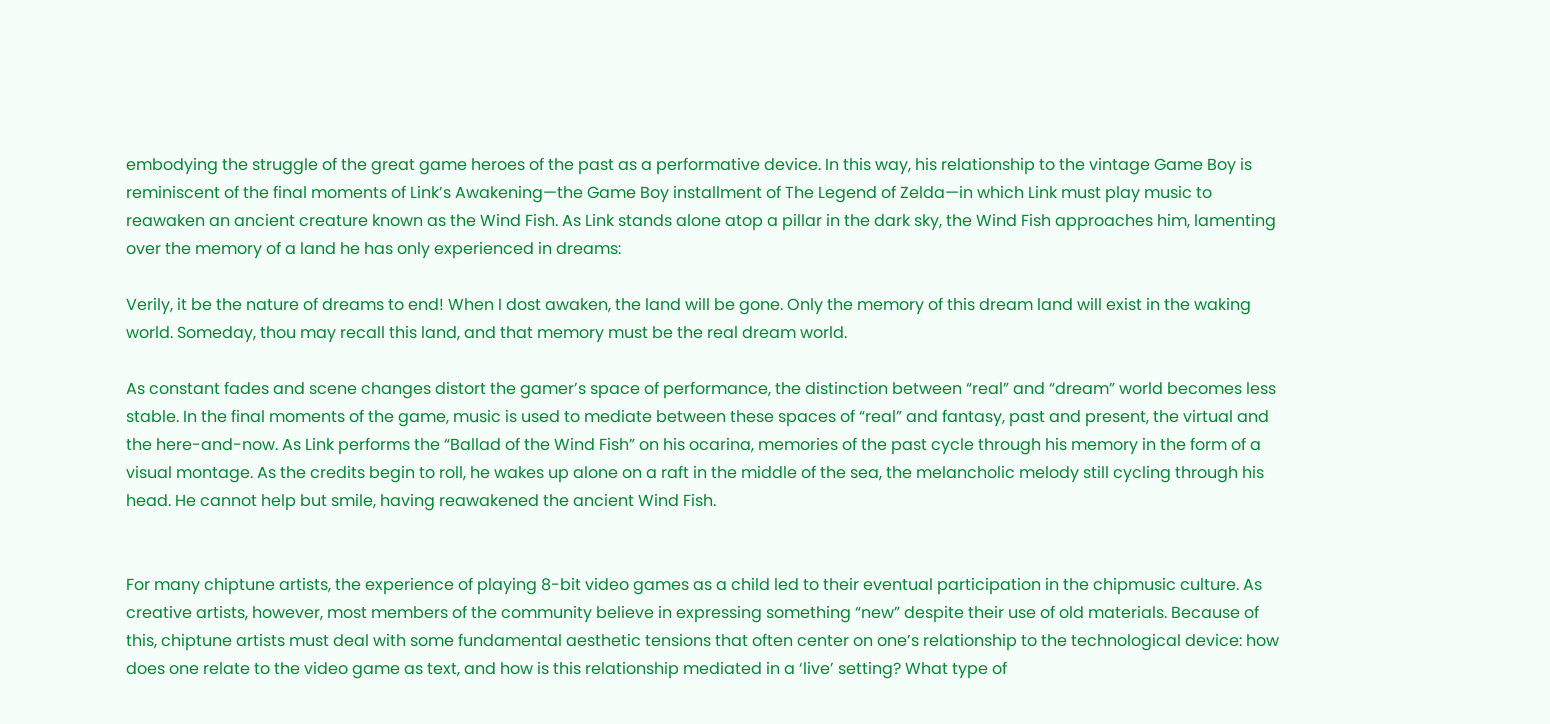embodying the struggle of the great game heroes of the past as a performative device. In this way, his relationship to the vintage Game Boy is reminiscent of the final moments of Link’s Awakening—the Game Boy installment of The Legend of Zelda—in which Link must play music to reawaken an ancient creature known as the Wind Fish. As Link stands alone atop a pillar in the dark sky, the Wind Fish approaches him, lamenting over the memory of a land he has only experienced in dreams:

Verily, it be the nature of dreams to end! When I dost awaken, the land will be gone. Only the memory of this dream land will exist in the waking world. Someday, thou may recall this land, and that memory must be the real dream world.

As constant fades and scene changes distort the gamer’s space of performance, the distinction between “real” and “dream” world becomes less stable. In the final moments of the game, music is used to mediate between these spaces of “real” and fantasy, past and present, the virtual and the here-and-now. As Link performs the “Ballad of the Wind Fish” on his ocarina, memories of the past cycle through his memory in the form of a visual montage. As the credits begin to roll, he wakes up alone on a raft in the middle of the sea, the melancholic melody still cycling through his head. He cannot help but smile, having reawakened the ancient Wind Fish.


For many chiptune artists, the experience of playing 8-bit video games as a child led to their eventual participation in the chipmusic culture. As creative artists, however, most members of the community believe in expressing something “new” despite their use of old materials. Because of this, chiptune artists must deal with some fundamental aesthetic tensions that often center on one’s relationship to the technological device: how does one relate to the video game as text, and how is this relationship mediated in a ‘live’ setting? What type of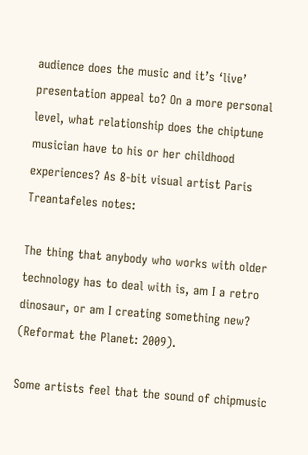audience does the music and it’s ‘live’ presentation appeal to? On a more personal level, what relationship does the chiptune musician have to his or her childhood experiences? As 8-bit visual artist Paris Treantafeles notes:

The thing that anybody who works with older technology has to deal with is, am I a retro dinosaur, or am I creating something new? (Reformat the Planet: 2009).

Some artists feel that the sound of chipmusic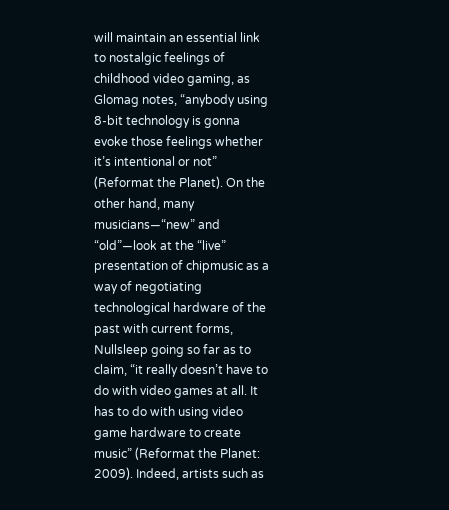will maintain an essential link to nostalgic feelings of childhood video gaming, as Glomag notes, “anybody using 8-bit technology is gonna evoke those feelings whether it’s intentional or not” (Reformat the Planet). On the other hand, many musicians—“new” and “old”—look at the “live” presentation of chipmusic as a way of negotiating technological hardware of the past with current forms, Nullsleep going so far as to claim, “it really doesn’t have to do with video games at all. It has to do with using video game hardware to create music” (Reformat the Planet: 2009). Indeed, artists such as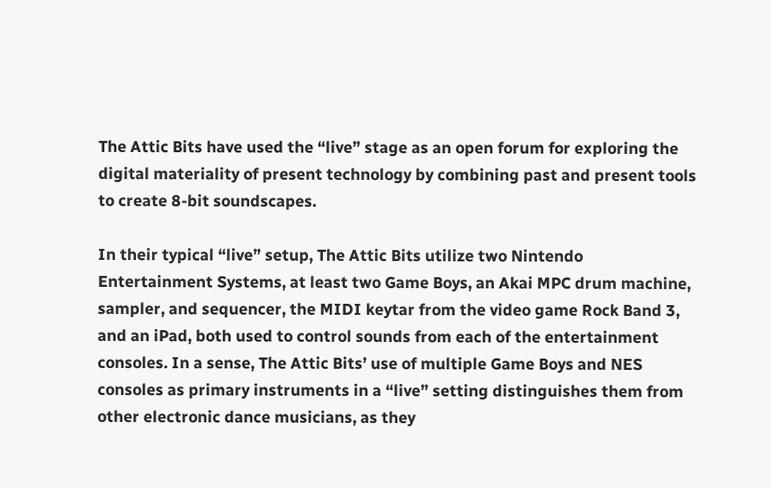The Attic Bits have used the “live” stage as an open forum for exploring the digital materiality of present technology by combining past and present tools to create 8-bit soundscapes.

In their typical “live” setup, The Attic Bits utilize two Nintendo Entertainment Systems, at least two Game Boys, an Akai MPC drum machine, sampler, and sequencer, the MIDI keytar from the video game Rock Band 3, and an iPad, both used to control sounds from each of the entertainment consoles. In a sense, The Attic Bits’ use of multiple Game Boys and NES consoles as primary instruments in a “live” setting distinguishes them from other electronic dance musicians, as they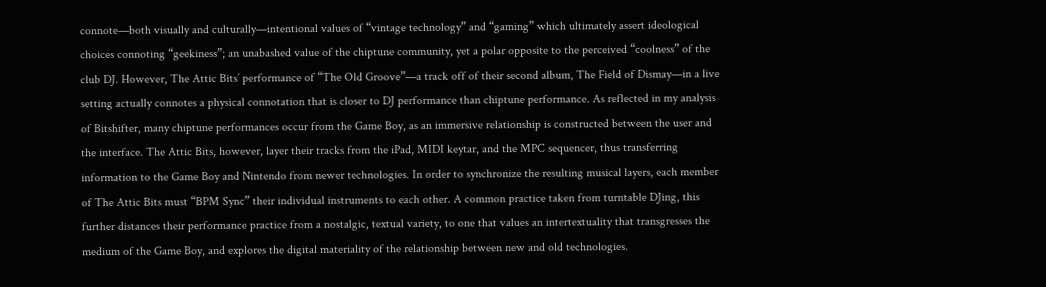connote—both visually and culturally—intentional values of “vintage technology” and “gaming” which ultimately assert ideological choices connoting “geekiness”; an unabashed value of the chiptune community, yet a polar opposite to the perceived “coolness” of the club DJ. However, The Attic Bits’ performance of “The Old Groove”—a track off of their second album, The Field of Dismay—in a live setting actually connotes a physical connotation that is closer to DJ performance than chiptune performance. As reflected in my analysis of Bitshifter, many chiptune performances occur from the Game Boy, as an immersive relationship is constructed between the user and the interface. The Attic Bits, however, layer their tracks from the iPad, MIDI keytar, and the MPC sequencer, thus transferring information to the Game Boy and Nintendo from newer technologies. In order to synchronize the resulting musical layers, each member of The Attic Bits must “BPM Sync” their individual instruments to each other. A common practice taken from turntable DJing, this further distances their performance practice from a nostalgic, textual variety, to one that values an intertextuality that transgresses the medium of the Game Boy, and explores the digital materiality of the relationship between new and old technologies.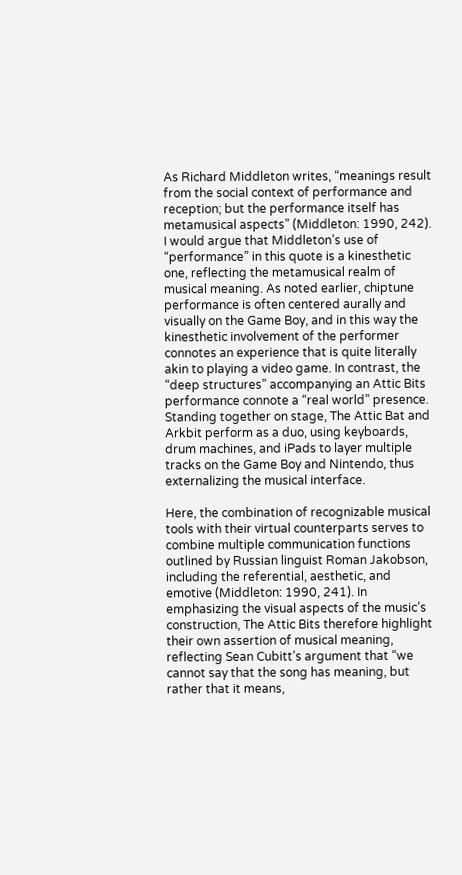As Richard Middleton writes, “meanings result from the social context of performance and reception; but the performance itself has metamusical aspects” (Middleton: 1990, 242). I would argue that Middleton’s use of “performance” in this quote is a kinesthetic one, reflecting the metamusical realm of musical meaning. As noted earlier, chiptune performance is often centered aurally and visually on the Game Boy, and in this way the kinesthetic involvement of the performer connotes an experience that is quite literally akin to playing a video game. In contrast, the “deep structures” accompanying an Attic Bits performance connote a “real world” presence. Standing together on stage, The Attic Bat and Arkbit perform as a duo, using keyboards, drum machines, and iPads to layer multiple tracks on the Game Boy and Nintendo, thus externalizing the musical interface.

Here, the combination of recognizable musical tools with their virtual counterparts serves to combine multiple communication functions outlined by Russian linguist Roman Jakobson, including the referential, aesthetic, and emotive (Middleton: 1990, 241). In emphasizing the visual aspects of the music’s construction, The Attic Bits therefore highlight their own assertion of musical meaning, reflecting Sean Cubitt’s argument that “we cannot say that the song has meaning, but rather that it means,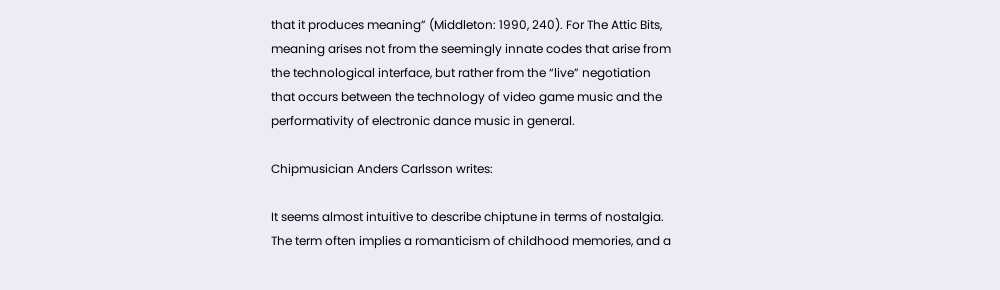that it produces meaning” (Middleton: 1990, 240). For The Attic Bits, meaning arises not from the seemingly innate codes that arise from the technological interface, but rather from the “live” negotiation that occurs between the technology of video game music and the performativity of electronic dance music in general.

Chipmusician Anders Carlsson writes:

It seems almost intuitive to describe chiptune in terms of nostalgia. The term often implies a romanticism of childhood memories, and a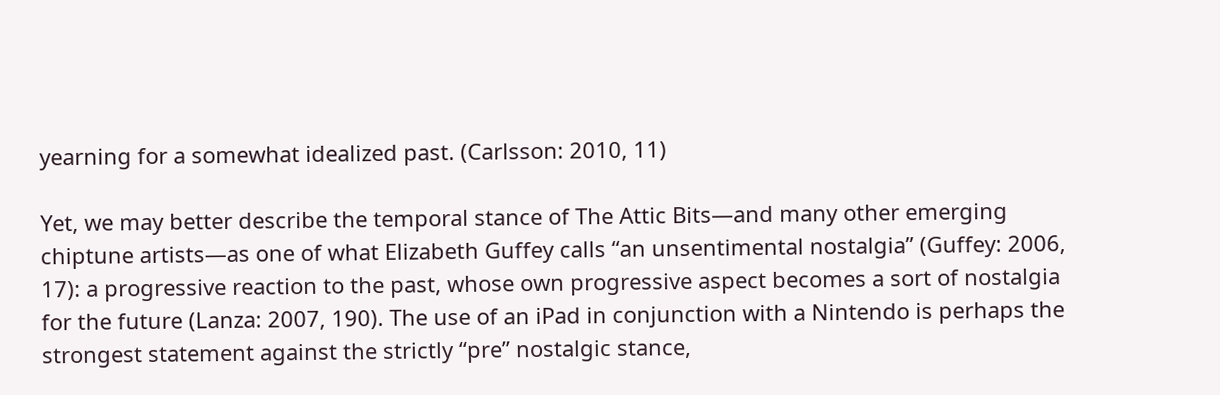yearning for a somewhat idealized past. (Carlsson: 2010, 11)

Yet, we may better describe the temporal stance of The Attic Bits—and many other emerging chiptune artists—as one of what Elizabeth Guffey calls “an unsentimental nostalgia” (Guffey: 2006, 17): a progressive reaction to the past, whose own progressive aspect becomes a sort of nostalgia for the future (Lanza: 2007, 190). The use of an iPad in conjunction with a Nintendo is perhaps the strongest statement against the strictly “pre” nostalgic stance,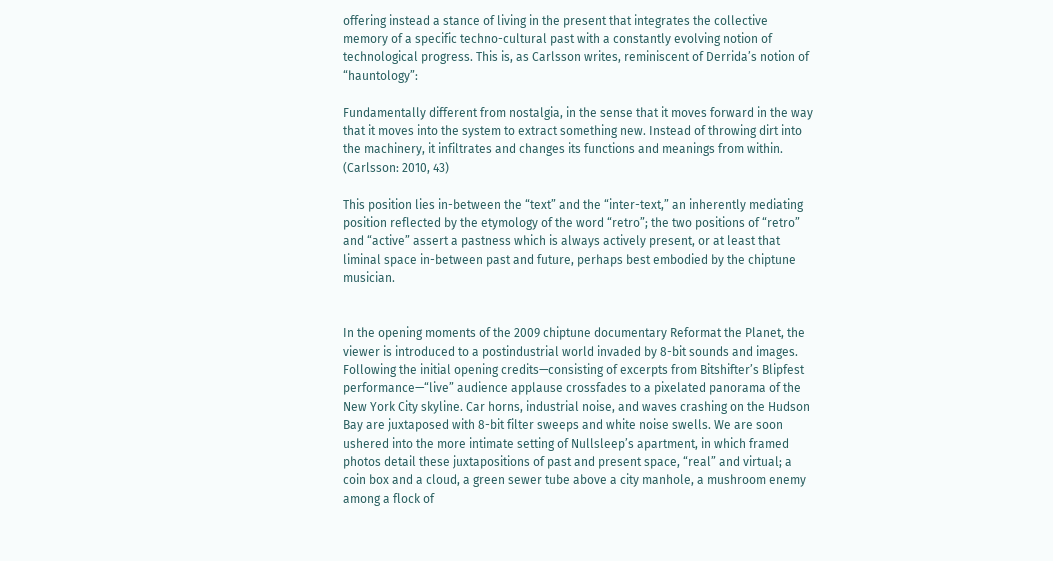offering instead a stance of living in the present that integrates the collective memory of a specific techno-cultural past with a constantly evolving notion of technological progress. This is, as Carlsson writes, reminiscent of Derrida’s notion of “hauntology”:

Fundamentally different from nostalgia, in the sense that it moves forward in the way that it moves into the system to extract something new. Instead of throwing dirt into the machinery, it infiltrates and changes its functions and meanings from within. (Carlsson: 2010, 43)

This position lies in-between the “text” and the “inter-text,” an inherently mediating position reflected by the etymology of the word “retro”; the two positions of “retro” and “active” assert a pastness which is always actively present, or at least that liminal space in-between past and future, perhaps best embodied by the chiptune musician.


In the opening moments of the 2009 chiptune documentary Reformat the Planet, the viewer is introduced to a postindustrial world invaded by 8-bit sounds and images. Following the initial opening credits—consisting of excerpts from Bitshifter’s Blipfest performance—“live” audience applause crossfades to a pixelated panorama of the New York City skyline. Car horns, industrial noise, and waves crashing on the Hudson Bay are juxtaposed with 8-bit filter sweeps and white noise swells. We are soon ushered into the more intimate setting of Nullsleep’s apartment, in which framed photos detail these juxtapositions of past and present space, “real” and virtual; a coin box and a cloud, a green sewer tube above a city manhole, a mushroom enemy among a flock of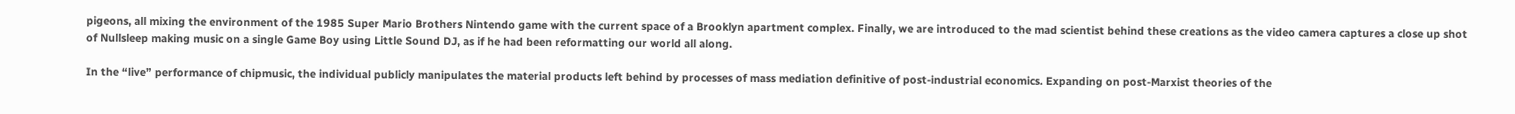pigeons, all mixing the environment of the 1985 Super Mario Brothers Nintendo game with the current space of a Brooklyn apartment complex. Finally, we are introduced to the mad scientist behind these creations as the video camera captures a close up shot of Nullsleep making music on a single Game Boy using Little Sound DJ, as if he had been reformatting our world all along.

In the “live” performance of chipmusic, the individual publicly manipulates the material products left behind by processes of mass mediation definitive of post-industrial economics. Expanding on post-Marxist theories of the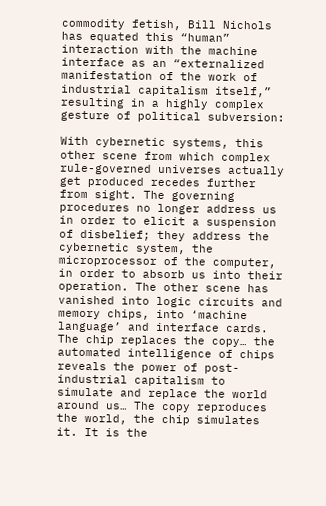commodity fetish, Bill Nichols has equated this “human” interaction with the machine interface as an “externalized manifestation of the work of industrial capitalism itself,” resulting in a highly complex gesture of political subversion:

With cybernetic systems, this other scene from which complex rule-governed universes actually get produced recedes further from sight. The governing procedures no longer address us in order to elicit a suspension of disbelief; they address the cybernetic system, the microprocessor of the computer, in order to absorb us into their operation. The other scene has vanished into logic circuits and memory chips, into ‘machine language’ and interface cards. The chip replaces the copy… the automated intelligence of chips reveals the power of post-industrial capitalism to simulate and replace the world around us… The copy reproduces the world, the chip simulates it. It is the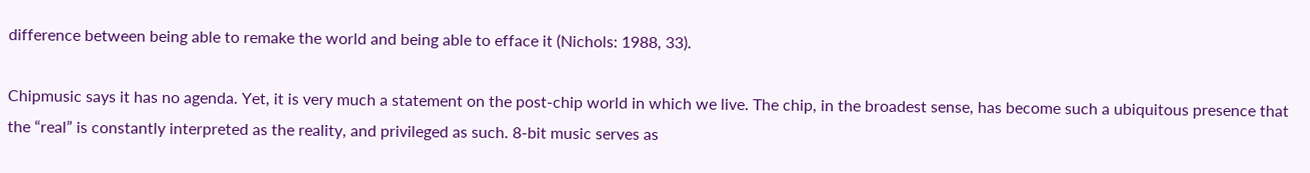difference between being able to remake the world and being able to efface it (Nichols: 1988, 33).

Chipmusic says it has no agenda. Yet, it is very much a statement on the post-chip world in which we live. The chip, in the broadest sense, has become such a ubiquitous presence that the “real” is constantly interpreted as the reality, and privileged as such. 8-bit music serves as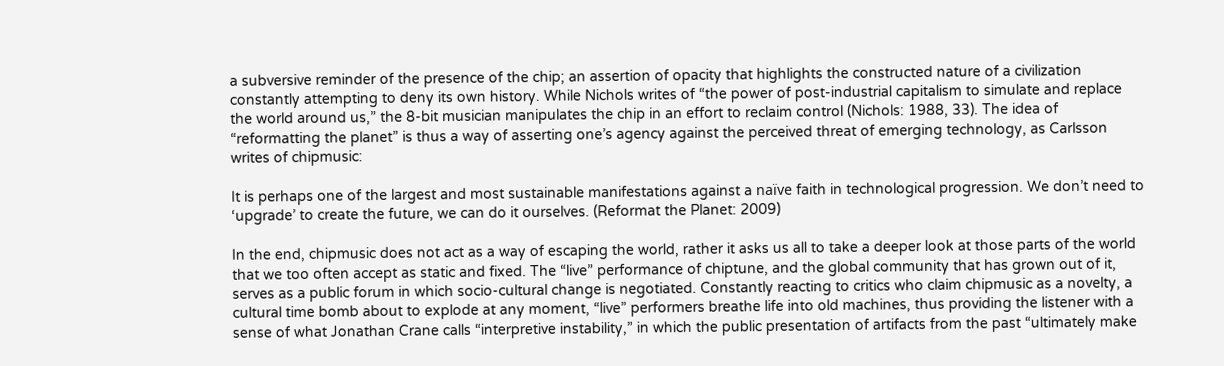a subversive reminder of the presence of the chip; an assertion of opacity that highlights the constructed nature of a civilization constantly attempting to deny its own history. While Nichols writes of “the power of post-industrial capitalism to simulate and replace the world around us,” the 8-bit musician manipulates the chip in an effort to reclaim control (Nichols: 1988, 33). The idea of “reformatting the planet” is thus a way of asserting one’s agency against the perceived threat of emerging technology, as Carlsson writes of chipmusic:

It is perhaps one of the largest and most sustainable manifestations against a naïve faith in technological progression. We don’t need to ‘upgrade’ to create the future, we can do it ourselves. (Reformat the Planet: 2009)

In the end, chipmusic does not act as a way of escaping the world, rather it asks us all to take a deeper look at those parts of the world that we too often accept as static and fixed. The “live” performance of chiptune, and the global community that has grown out of it, serves as a public forum in which socio-cultural change is negotiated. Constantly reacting to critics who claim chipmusic as a novelty, a cultural time bomb about to explode at any moment, “live” performers breathe life into old machines, thus providing the listener with a sense of what Jonathan Crane calls “interpretive instability,” in which the public presentation of artifacts from the past “ultimately make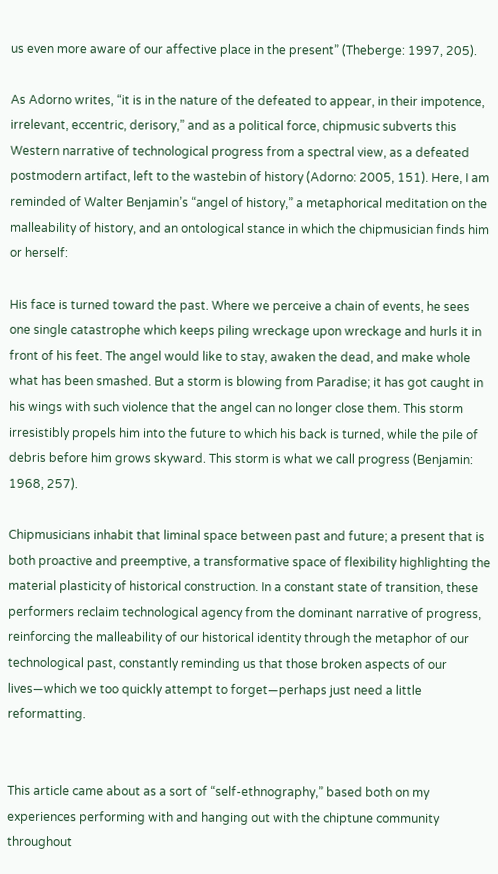us even more aware of our affective place in the present” (Theberge: 1997, 205).

As Adorno writes, “it is in the nature of the defeated to appear, in their impotence, irrelevant, eccentric, derisory,” and as a political force, chipmusic subverts this Western narrative of technological progress from a spectral view, as a defeated postmodern artifact, left to the wastebin of history (Adorno: 2005, 151). Here, I am reminded of Walter Benjamin’s “angel of history,” a metaphorical meditation on the malleability of history, and an ontological stance in which the chipmusician finds him or herself:

His face is turned toward the past. Where we perceive a chain of events, he sees one single catastrophe which keeps piling wreckage upon wreckage and hurls it in front of his feet. The angel would like to stay, awaken the dead, and make whole what has been smashed. But a storm is blowing from Paradise; it has got caught in his wings with such violence that the angel can no longer close them. This storm irresistibly propels him into the future to which his back is turned, while the pile of debris before him grows skyward. This storm is what we call progress (Benjamin: 1968, 257).

Chipmusicians inhabit that liminal space between past and future; a present that is both proactive and preemptive, a transformative space of flexibility highlighting the material plasticity of historical construction. In a constant state of transition, these performers reclaim technological agency from the dominant narrative of progress, reinforcing the malleability of our historical identity through the metaphor of our technological past, constantly reminding us that those broken aspects of our lives—which we too quickly attempt to forget—perhaps just need a little reformatting.


This article came about as a sort of “self-ethnography,” based both on my experiences performing with and hanging out with the chiptune community throughout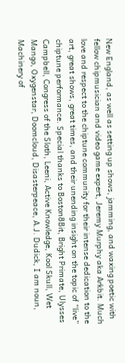New England, as well as setting up shows, jamming, and waxing poetic with fellow chipmusician and video game expert, Jeremy Murphy aka Arkbit. Much love and respect to the chiptune community for their intense dedication to the art, great shows, great times, and their unending insight on the topic of “live” chiptune performance. Special thanks to Boston8Bit, Bright Primate, Ulysses Campbell, Congress of the Sloth, Leeni, Active Knowledge, Kool Skull, Wet Mango, Oxygenstar, Doomcloud, Disasterpeace, A.J. Dudick, I am noun, Machinery of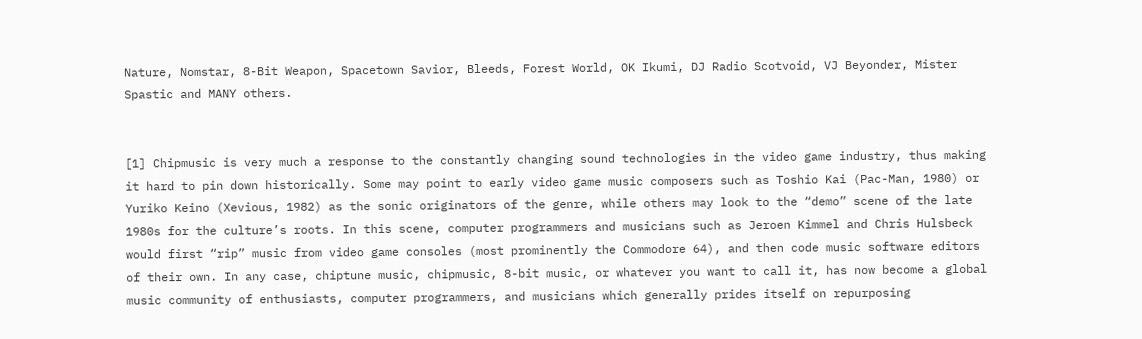Nature, Nomstar, 8-Bit Weapon, Spacetown Savior, Bleeds, Forest World, OK Ikumi, DJ Radio Scotvoid, VJ Beyonder, Mister Spastic and MANY others.


[1] Chipmusic is very much a response to the constantly changing sound technologies in the video game industry, thus making it hard to pin down historically. Some may point to early video game music composers such as Toshio Kai (Pac-Man, 1980) or Yuriko Keino (Xevious, 1982) as the sonic originators of the genre, while others may look to the “demo” scene of the late 1980s for the culture’s roots. In this scene, computer programmers and musicians such as Jeroen Kimmel and Chris Hulsbeck would first “rip” music from video game consoles (most prominently the Commodore 64), and then code music software editors of their own. In any case, chiptune music, chipmusic, 8-bit music, or whatever you want to call it, has now become a global music community of enthusiasts, computer programmers, and musicians which generally prides itself on repurposing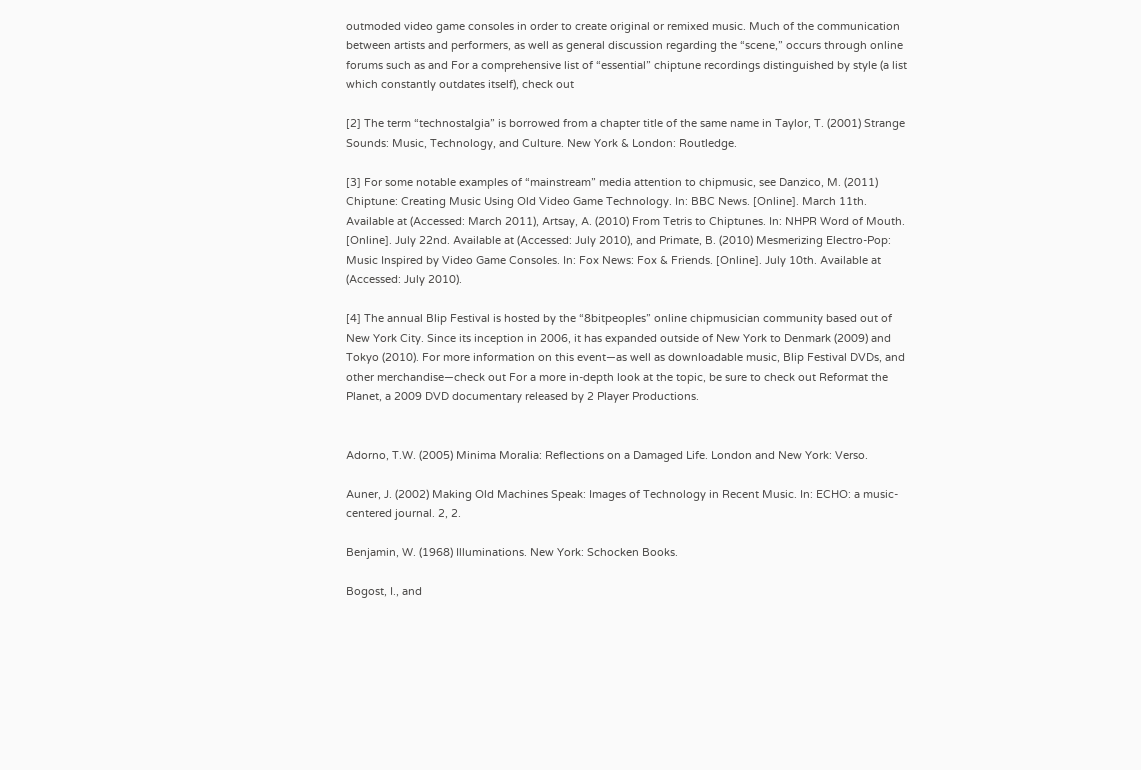outmoded video game consoles in order to create original or remixed music. Much of the communication between artists and performers, as well as general discussion regarding the “scene,” occurs through online forums such as and For a comprehensive list of “essential” chiptune recordings distinguished by style (a list which constantly outdates itself), check out

[2] The term “technostalgia” is borrowed from a chapter title of the same name in Taylor, T. (2001) Strange Sounds: Music, Technology, and Culture. New York & London: Routledge.

[3] For some notable examples of “mainstream” media attention to chipmusic, see Danzico, M. (2011) Chiptune: Creating Music Using Old Video Game Technology. In: BBC News. [Online]. March 11th. Available at (Accessed: March 2011), Artsay, A. (2010) From Tetris to Chiptunes. In: NHPR Word of Mouth. [Online]. July 22nd. Available at (Accessed: July 2010), and Primate, B. (2010) Mesmerizing Electro-Pop: Music Inspired by Video Game Consoles. In: Fox News: Fox & Friends. [Online]. July 10th. Available at (Accessed: July 2010).

[4] The annual Blip Festival is hosted by the “8bitpeoples” online chipmusician community based out of New York City. Since its inception in 2006, it has expanded outside of New York to Denmark (2009) and Tokyo (2010). For more information on this event—as well as downloadable music, Blip Festival DVDs, and other merchandise—check out For a more in-depth look at the topic, be sure to check out Reformat the Planet, a 2009 DVD documentary released by 2 Player Productions.


Adorno, T.W. (2005) Minima Moralia: Reflections on a Damaged Life. London and New York: Verso.

Auner, J. (2002) Making Old Machines Speak: Images of Technology in Recent Music. In: ECHO: a music-centered journal. 2, 2.

Benjamin, W. (1968) Illuminations. New York: Schocken Books.

Bogost, I., and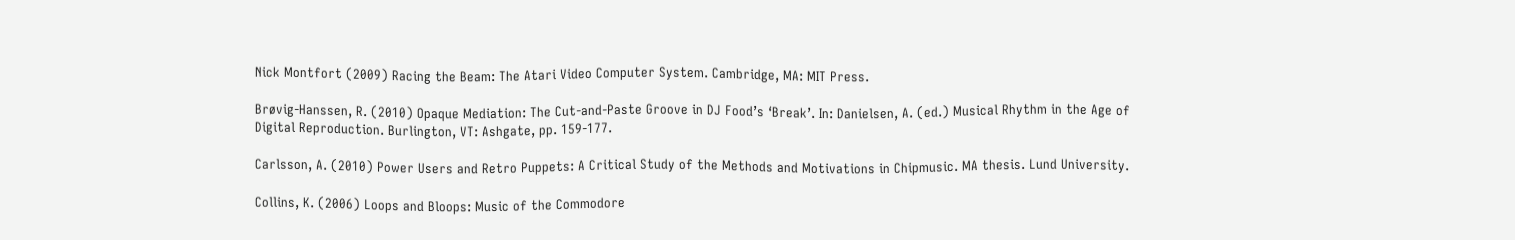Nick Montfort (2009) Racing the Beam: The Atari Video Computer System. Cambridge, MA: MIT Press.

Brøvig-Hanssen, R. (2010) Opaque Mediation: The Cut-and-Paste Groove in DJ Food’s ‘Break’. In: Danielsen, A. (ed.) Musical Rhythm in the Age of Digital Reproduction. Burlington, VT: Ashgate, pp. 159-177.

Carlsson, A. (2010) Power Users and Retro Puppets: A Critical Study of the Methods and Motivations in Chipmusic. MA thesis. Lund University.

Collins, K. (2006) Loops and Bloops: Music of the Commodore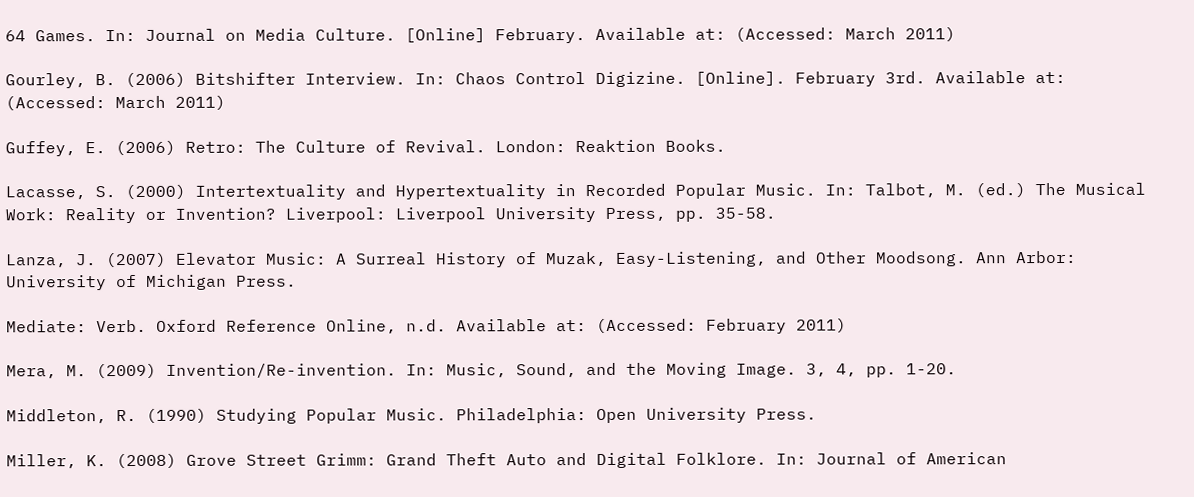64 Games. In: Journal on Media Culture. [Online] February. Available at: (Accessed: March 2011)

Gourley, B. (2006) Bitshifter Interview. In: Chaos Control Digizine. [Online]. February 3rd. Available at: (Accessed: March 2011)

Guffey, E. (2006) Retro: The Culture of Revival. London: Reaktion Books.

Lacasse, S. (2000) Intertextuality and Hypertextuality in Recorded Popular Music. In: Talbot, M. (ed.) The Musical Work: Reality or Invention? Liverpool: Liverpool University Press, pp. 35-58.

Lanza, J. (2007) Elevator Music: A Surreal History of Muzak, Easy-Listening, and Other Moodsong. Ann Arbor: University of Michigan Press.

Mediate: Verb. Oxford Reference Online, n.d. Available at: (Accessed: February 2011)

Mera, M. (2009) Invention/Re-invention. In: Music, Sound, and the Moving Image. 3, 4, pp. 1-20.

Middleton, R. (1990) Studying Popular Music. Philadelphia: Open University Press.

Miller, K. (2008) Grove Street Grimm: Grand Theft Auto and Digital Folklore. In: Journal of American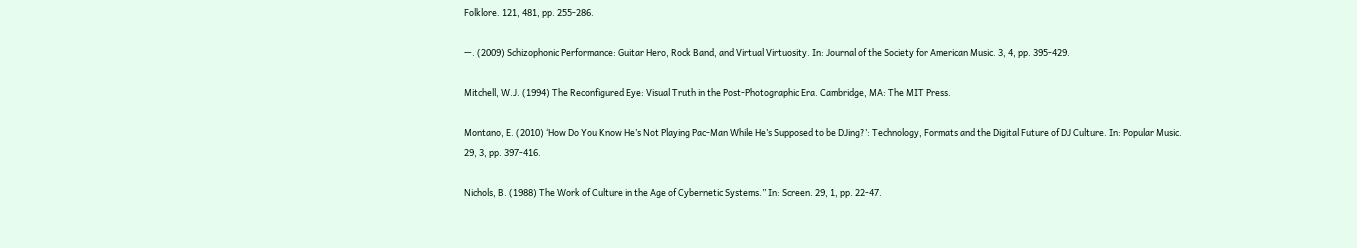Folklore. 121, 481, pp. 255-286.

—. (2009) Schizophonic Performance: Guitar Hero, Rock Band, and Virtual Virtuosity. In: Journal of the Society for American Music. 3, 4, pp. 395-429.

Mitchell, W.J. (1994) The Reconfigured Eye: Visual Truth in the Post-Photographic Era. Cambridge, MA: The MIT Press.

Montano, E. (2010) ‘How Do You Know He’s Not Playing Pac-Man While He’s Supposed to be DJing?’: Technology, Formats and the Digital Future of DJ Culture. In: Popular Music. 29, 3, pp. 397-416.

Nichols, B. (1988) The Work of Culture in the Age of Cybernetic Systems.” In: Screen. 29, 1, pp. 22-47.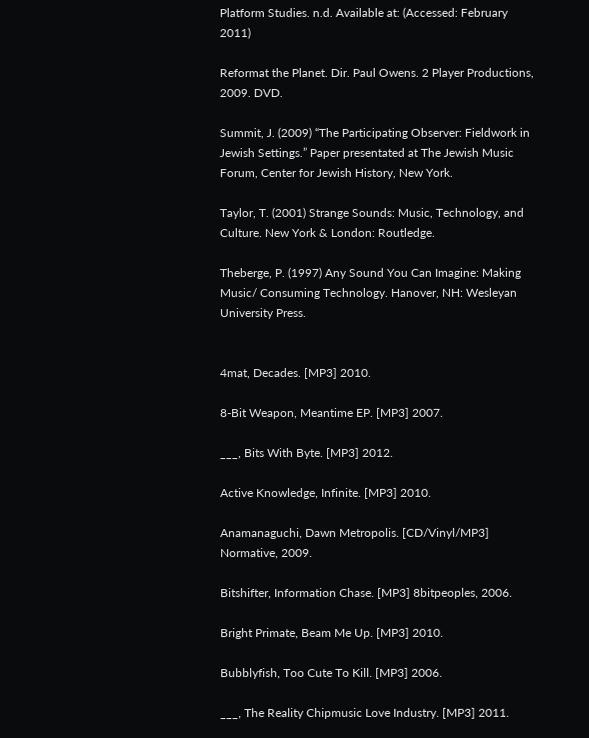Platform Studies. n.d. Available at: (Accessed: February 2011)

Reformat the Planet. Dir. Paul Owens. 2 Player Productions, 2009. DVD.

Summit, J. (2009) “The Participating Observer: Fieldwork in Jewish Settings.” Paper presentated at The Jewish Music Forum, Center for Jewish History, New York.

Taylor, T. (2001) Strange Sounds: Music, Technology, and Culture. New York & London: Routledge.

Theberge, P. (1997) Any Sound You Can Imagine: Making Music/ Consuming Technology. Hanover, NH: Wesleyan University Press.


4mat, Decades. [MP3] 2010.

8-Bit Weapon, Meantime EP. [MP3] 2007.

___, Bits With Byte. [MP3] 2012.

Active Knowledge, Infinite. [MP3] 2010.

Anamanaguchi, Dawn Metropolis. [CD/Vinyl/MP3] Normative, 2009.

Bitshifter, Information Chase. [MP3] 8bitpeoples, 2006.

Bright Primate, Beam Me Up. [MP3] 2010.

Bubblyfish, Too Cute To Kill. [MP3] 2006.

___, The Reality Chipmusic Love Industry. [MP3] 2011.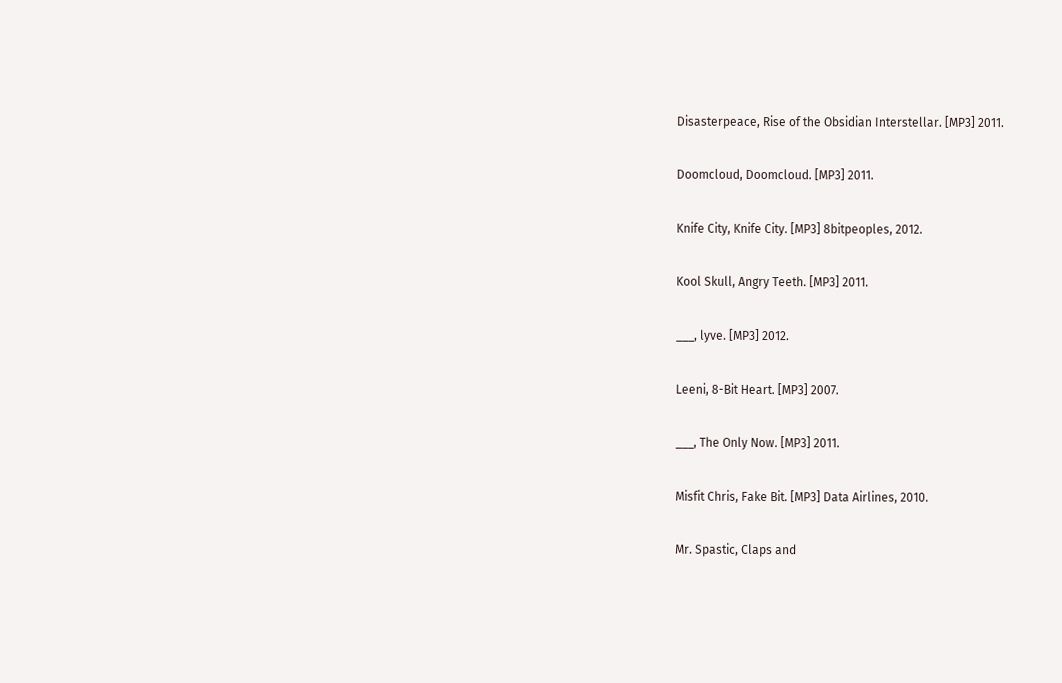Disasterpeace, Rise of the Obsidian Interstellar. [MP3] 2011.

Doomcloud, Doomcloud. [MP3] 2011.

Knife City, Knife City. [MP3] 8bitpeoples, 2012.

Kool Skull, Angry Teeth. [MP3] 2011.

___, lyve. [MP3] 2012.

Leeni, 8-Bit Heart. [MP3] 2007.

___, The Only Now. [MP3] 2011.

Misfit Chris, Fake Bit. [MP3] Data Airlines, 2010.

Mr. Spastic, Claps and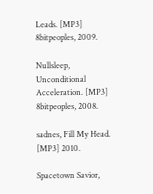Leads. [MP3] 8bitpeoples, 2009.

Nullsleep, Unconditional Acceleration. [MP3] 8bitpeoples, 2008.

sadnes, Fill My Head. [MP3] 2010.

Spacetown Savior,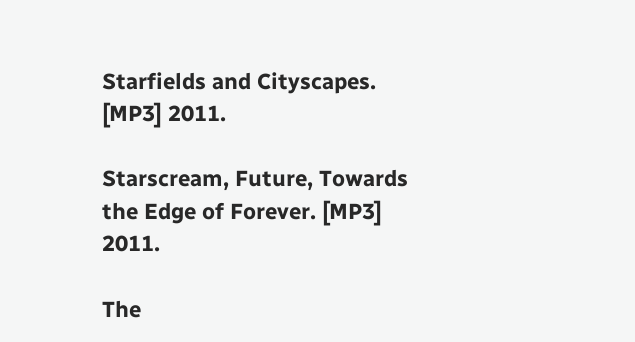Starfields and Cityscapes. [MP3] 2011.

Starscream, Future, Towards the Edge of Forever. [MP3] 2011.

The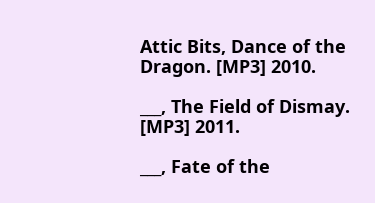Attic Bits, Dance of the Dragon. [MP3] 2010.

___, The Field of Dismay. [MP3] 2011.

___, Fate of the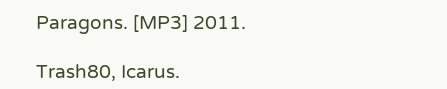Paragons. [MP3] 2011.

Trash80, Icarus.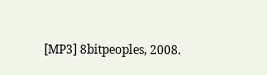[MP3] 8bitpeoples, 2008.